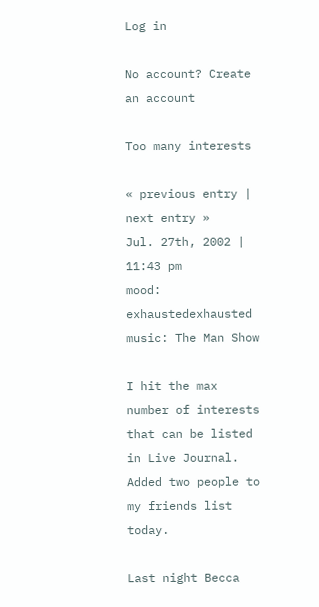Log in

No account? Create an account

Too many interests

« previous entry | next entry »
Jul. 27th, 2002 | 11:43 pm
mood: exhaustedexhausted
music: The Man Show

I hit the max number of interests that can be listed in Live Journal. Added two people to my friends list today.

Last night Becca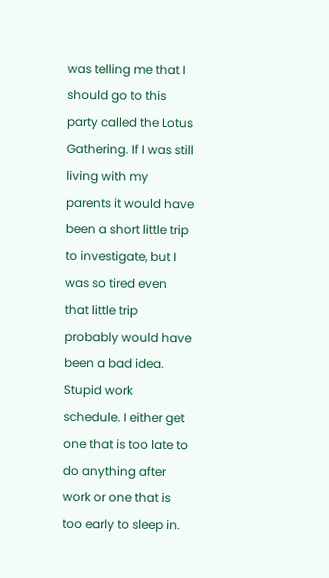was telling me that I should go to this party called the Lotus Gathering. If I was still living with my parents it would have been a short little trip to investigate, but I was so tired even that little trip probably would have been a bad idea. Stupid work schedule. I either get one that is too late to do anything after work or one that is too early to sleep in.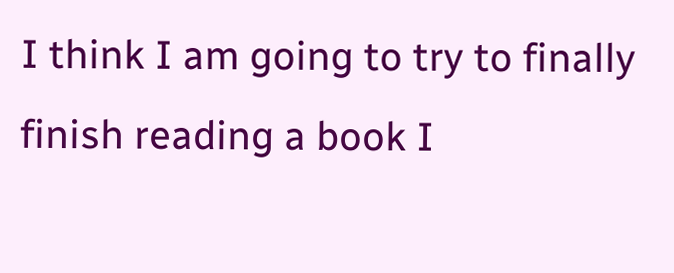I think I am going to try to finally finish reading a book I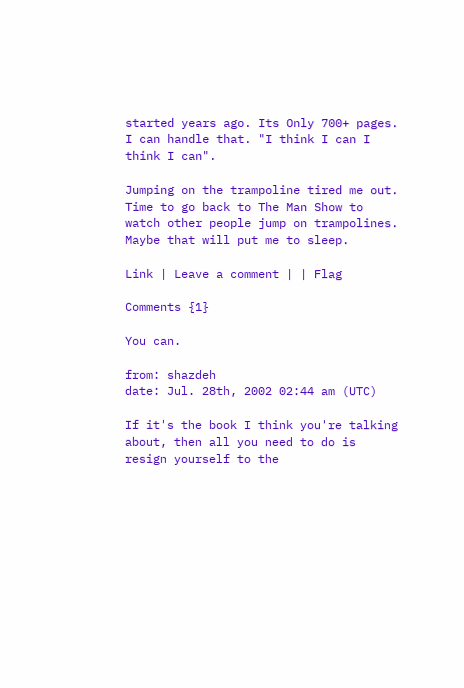started years ago. Its Only 700+ pages. I can handle that. "I think I can I think I can".

Jumping on the trampoline tired me out. Time to go back to The Man Show to watch other people jump on trampolines. Maybe that will put me to sleep.

Link | Leave a comment | | Flag

Comments {1}

You can.

from: shazdeh
date: Jul. 28th, 2002 02:44 am (UTC)

If it's the book I think you're talking about, then all you need to do is resign yourself to the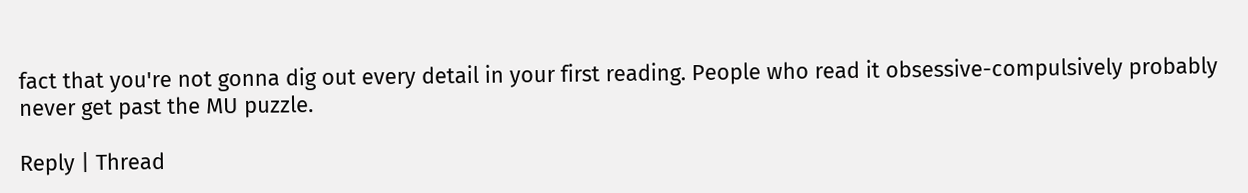fact that you're not gonna dig out every detail in your first reading. People who read it obsessive-compulsively probably never get past the MU puzzle.

Reply | Thread